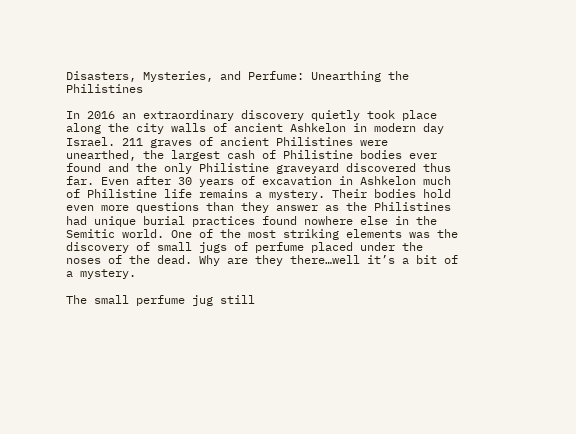Disasters, Mysteries, and Perfume: Unearthing the Philistines

In 2016 an extraordinary discovery quietly took place along the city walls of ancient Ashkelon in modern day Israel. 211 graves of ancient Philistines were unearthed, the largest cash of Philistine bodies ever found and the only Philistine graveyard discovered thus far. Even after 30 years of excavation in Ashkelon much of Philistine life remains a mystery. Their bodies hold even more questions than they answer as the Philistines had unique burial practices found nowhere else in the Semitic world. One of the most striking elements was the discovery of small jugs of perfume placed under the noses of the dead. Why are they there…well it’s a bit of a mystery.

The small perfume jug still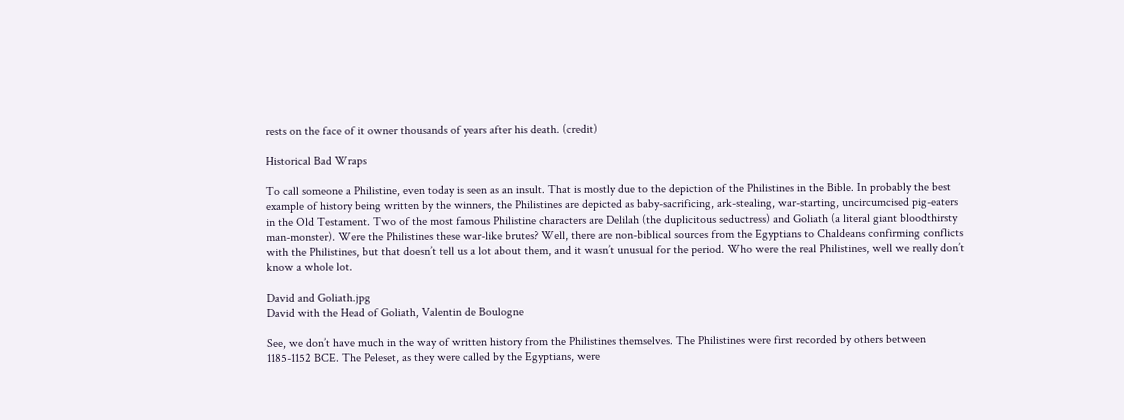rests on the face of it owner thousands of years after his death. (credit)

Historical Bad Wraps

To call someone a Philistine, even today is seen as an insult. That is mostly due to the depiction of the Philistines in the Bible. In probably the best example of history being written by the winners, the Philistines are depicted as baby-sacrificing, ark-stealing, war-starting, uncircumcised pig-eaters in the Old Testament. Two of the most famous Philistine characters are Delilah (the duplicitous seductress) and Goliath (a literal giant bloodthirsty man-monster). Were the Philistines these war-like brutes? Well, there are non-biblical sources from the Egyptians to Chaldeans confirming conflicts with the Philistines, but that doesn’t tell us a lot about them, and it wasn’t unusual for the period. Who were the real Philistines, well we really don’t know a whole lot.

David and Goliath.jpg
David with the Head of Goliath, Valentin de Boulogne

See, we don’t have much in the way of written history from the Philistines themselves. The Philistines were first recorded by others between 1185-1152 BCE. The Peleset, as they were called by the Egyptians, were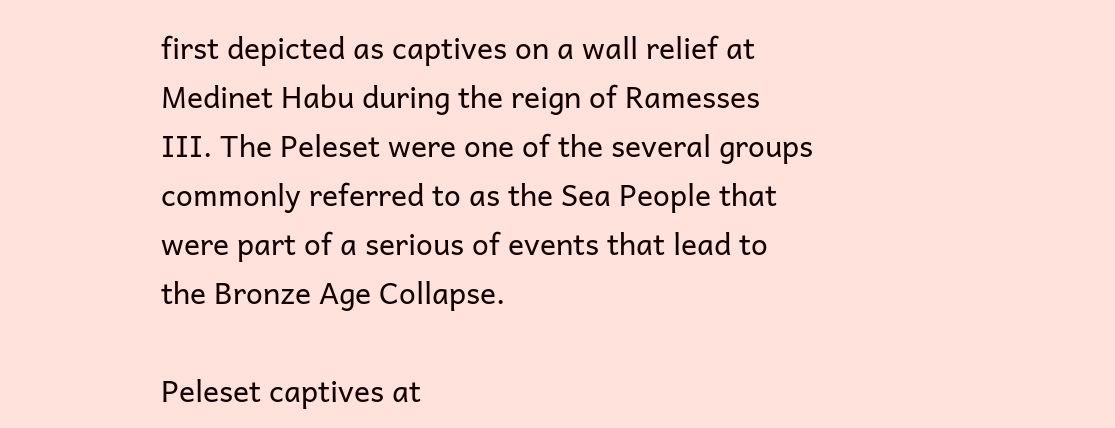first depicted as captives on a wall relief at Medinet Habu during the reign of Ramesses III. The Peleset were one of the several groups commonly referred to as the Sea People that were part of a serious of events that lead to the Bronze Age Collapse.

Peleset captives at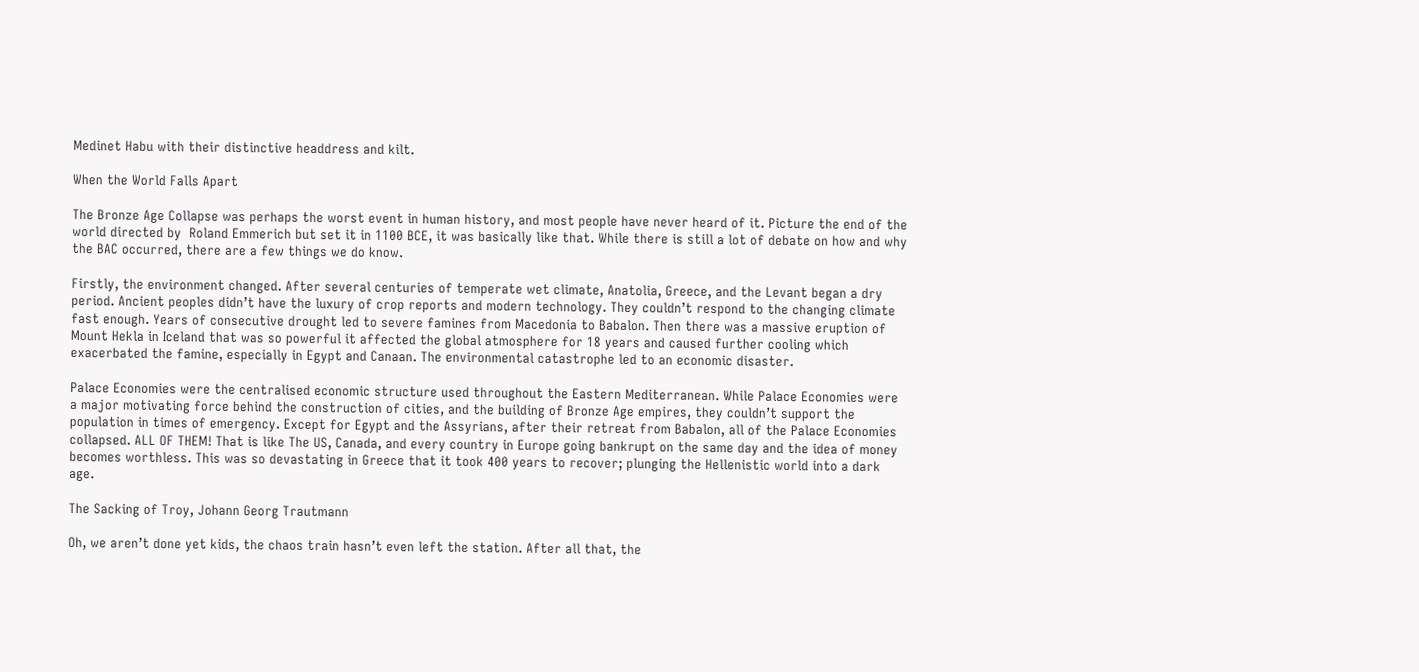Medinet Habu with their distinctive headdress and kilt.

When the World Falls Apart

The Bronze Age Collapse was perhaps the worst event in human history, and most people have never heard of it. Picture the end of the world directed by  Roland Emmerich but set it in 1100 BCE, it was basically like that. While there is still a lot of debate on how and why the BAC occurred, there are a few things we do know.

Firstly, the environment changed. After several centuries of temperate wet climate, Anatolia, Greece, and the Levant began a dry period. Ancient peoples didn’t have the luxury of crop reports and modern technology. They couldn’t respond to the changing climate fast enough. Years of consecutive drought led to severe famines from Macedonia to Babalon. Then there was a massive eruption of Mount Hekla in Iceland that was so powerful it affected the global atmosphere for 18 years and caused further cooling which exacerbated the famine, especially in Egypt and Canaan. The environmental catastrophe led to an economic disaster.

Palace Economies were the centralised economic structure used throughout the Eastern Mediterranean. While Palace Economies were a major motivating force behind the construction of cities, and the building of Bronze Age empires, they couldn’t support the population in times of emergency. Except for Egypt and the Assyrians, after their retreat from Babalon, all of the Palace Economies collapsed. ALL OF THEM! That is like The US, Canada, and every country in Europe going bankrupt on the same day and the idea of money becomes worthless. This was so devastating in Greece that it took 400 years to recover; plunging the Hellenistic world into a dark age.

The Sacking of Troy, Johann Georg Trautmann

Oh, we aren’t done yet kids, the chaos train hasn’t even left the station. After all that, the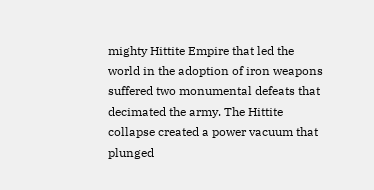mighty Hittite Empire that led the world in the adoption of iron weapons suffered two monumental defeats that decimated the army. The Hittite collapse created a power vacuum that plunged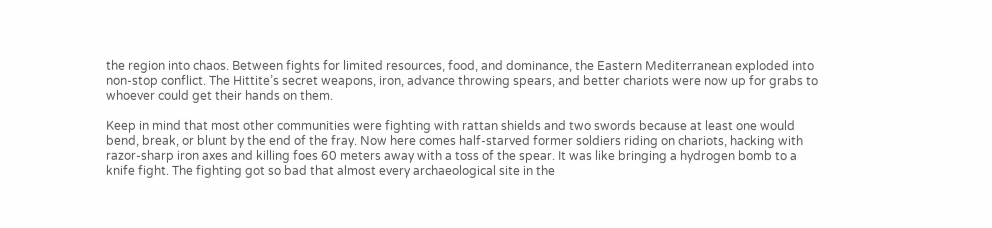the region into chaos. Between fights for limited resources, food, and dominance, the Eastern Mediterranean exploded into non-stop conflict. The Hittite’s secret weapons, iron, advance throwing spears, and better chariots were now up for grabs to whoever could get their hands on them.

Keep in mind that most other communities were fighting with rattan shields and two swords because at least one would bend, break, or blunt by the end of the fray. Now here comes half-starved former soldiers riding on chariots, hacking with razor-sharp iron axes and killing foes 60 meters away with a toss of the spear. It was like bringing a hydrogen bomb to a knife fight. The fighting got so bad that almost every archaeological site in the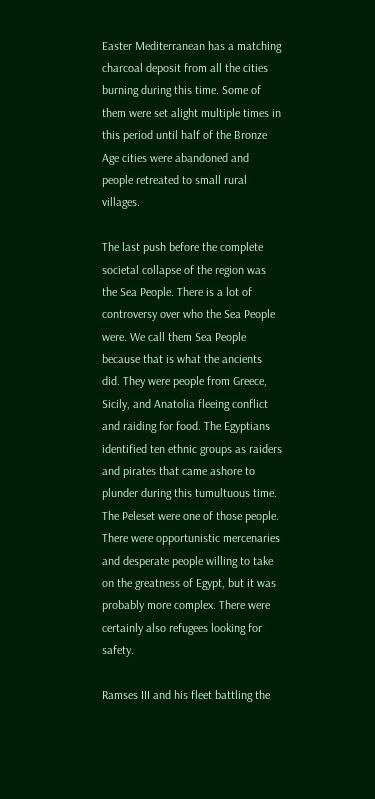Easter Mediterranean has a matching charcoal deposit from all the cities burning during this time. Some of them were set alight multiple times in this period until half of the Bronze Age cities were abandoned and people retreated to small rural villages.

The last push before the complete societal collapse of the region was the Sea People. There is a lot of controversy over who the Sea People were. We call them Sea People because that is what the ancients did. They were people from Greece, Sicily, and Anatolia fleeing conflict and raiding for food. The Egyptians identified ten ethnic groups as raiders and pirates that came ashore to plunder during this tumultuous time. The Peleset were one of those people. There were opportunistic mercenaries and desperate people willing to take on the greatness of Egypt, but it was probably more complex. There were certainly also refugees looking for safety.

Ramses III and his fleet battling the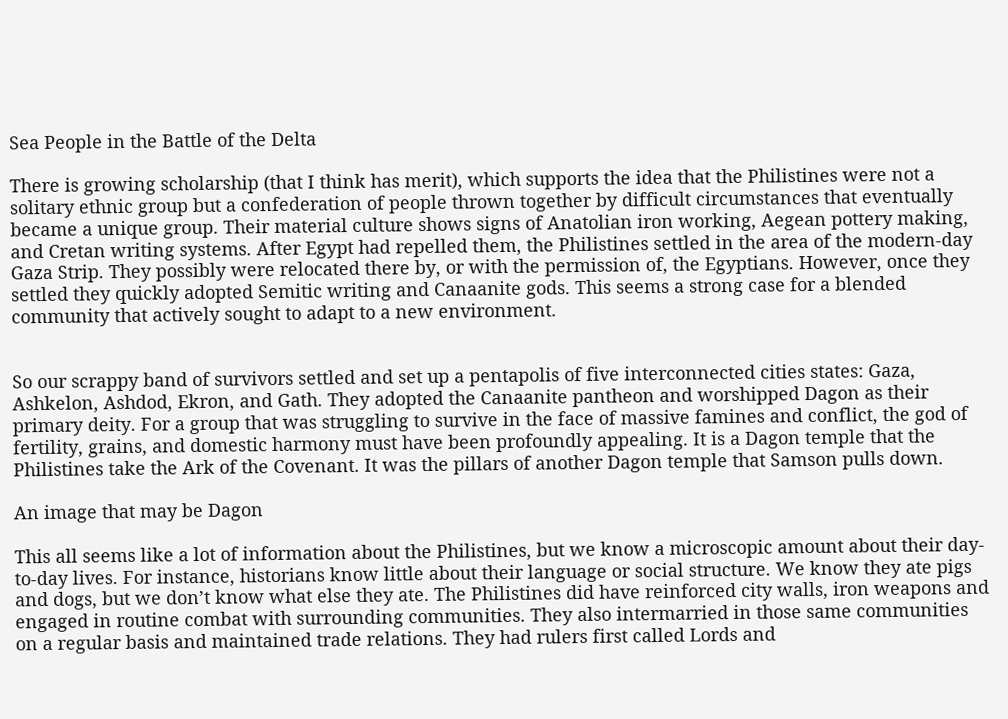Sea People in the Battle of the Delta

There is growing scholarship (that I think has merit), which supports the idea that the Philistines were not a solitary ethnic group but a confederation of people thrown together by difficult circumstances that eventually became a unique group. Their material culture shows signs of Anatolian iron working, Aegean pottery making, and Cretan writing systems. After Egypt had repelled them, the Philistines settled in the area of the modern-day Gaza Strip. They possibly were relocated there by, or with the permission of, the Egyptians. However, once they settled they quickly adopted Semitic writing and Canaanite gods. This seems a strong case for a blended community that actively sought to adapt to a new environment.


So our scrappy band of survivors settled and set up a pentapolis of five interconnected cities states: Gaza, Ashkelon, Ashdod, Ekron, and Gath. They adopted the Canaanite pantheon and worshipped Dagon as their primary deity. For a group that was struggling to survive in the face of massive famines and conflict, the god of fertility, grains, and domestic harmony must have been profoundly appealing. It is a Dagon temple that the Philistines take the Ark of the Covenant. It was the pillars of another Dagon temple that Samson pulls down.

An image that may be Dagon

This all seems like a lot of information about the Philistines, but we know a microscopic amount about their day-to-day lives. For instance, historians know little about their language or social structure. We know they ate pigs and dogs, but we don’t know what else they ate. The Philistines did have reinforced city walls, iron weapons and engaged in routine combat with surrounding communities. They also intermarried in those same communities on a regular basis and maintained trade relations. They had rulers first called Lords and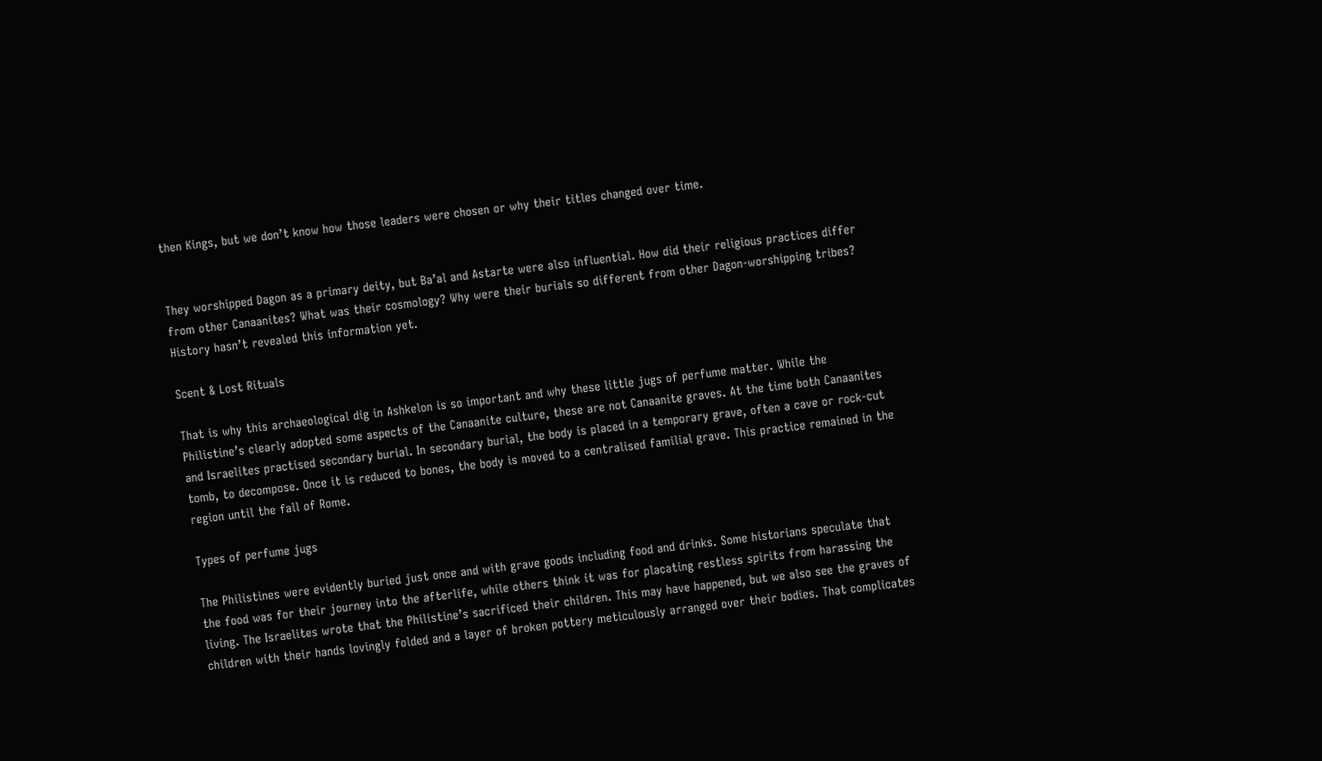then Kings, but we don’t know how those leaders were chosen or why their titles changed over time.


They worshipped Dagon as a primary deity, but Ba’al and Astarte were also influential. How did their religious practices differ from other Canaanites? What was their cosmology? Why were their burials so different from other Dagon-worshipping tribes? History hasn’t revealed this information yet.

Scent & Lost Rituals

That is why this archaeological dig in Ashkelon is so important and why these little jugs of perfume matter. While the Philistine’s clearly adopted some aspects of the Canaanite culture, these are not Canaanite graves. At the time both Canaanites and Israelites practised secondary burial. In secondary burial, the body is placed in a temporary grave, often a cave or rock-cut tomb, to decompose. Once it is reduced to bones, the body is moved to a centralised familial grave. This practice remained in the region until the fall of Rome.

Types of perfume jugs

The Philistines were evidently buried just once and with grave goods including food and drinks. Some historians speculate that the food was for their journey into the afterlife, while others think it was for placating restless spirits from harassing the living. The Israelites wrote that the Philistine’s sacrificed their children. This may have happened, but we also see the graves of children with their hands lovingly folded and a layer of broken pottery meticulously arranged over their bodies. That complicates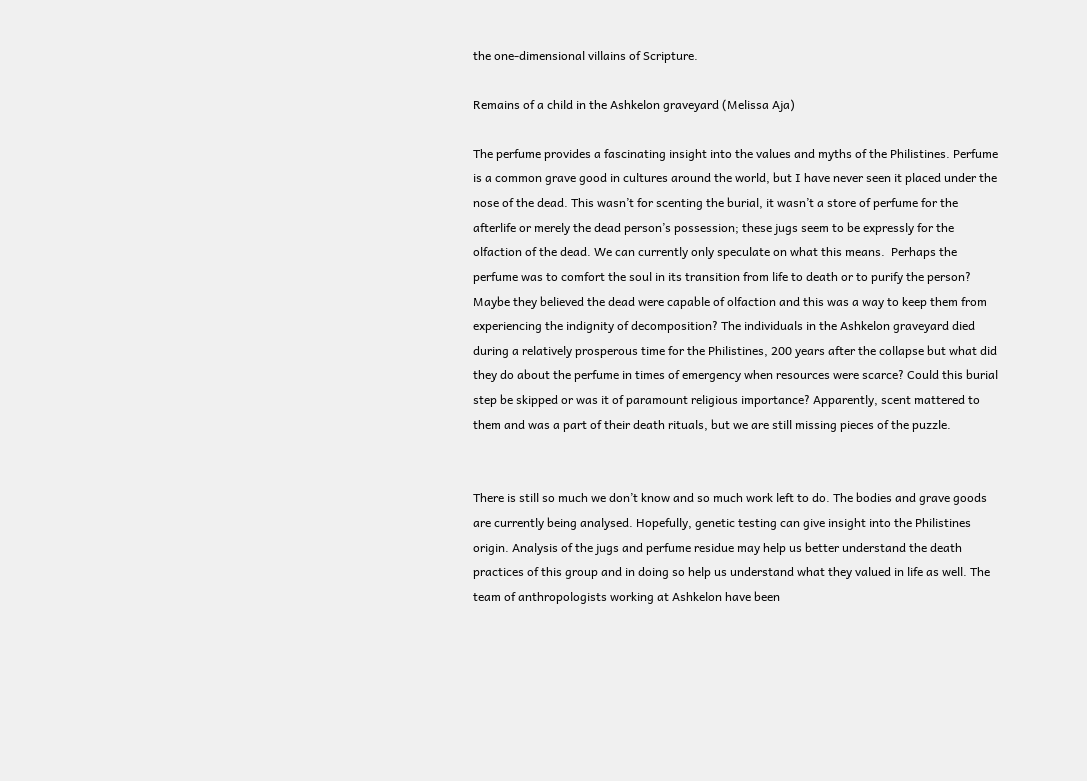the one-dimensional villains of Scripture.

Remains of a child in the Ashkelon graveyard (Melissa Aja)

The perfume provides a fascinating insight into the values and myths of the Philistines. Perfume is a common grave good in cultures around the world, but I have never seen it placed under the nose of the dead. This wasn’t for scenting the burial, it wasn’t a store of perfume for the afterlife or merely the dead person’s possession; these jugs seem to be expressly for the olfaction of the dead. We can currently only speculate on what this means.  Perhaps the perfume was to comfort the soul in its transition from life to death or to purify the person? Maybe they believed the dead were capable of olfaction and this was a way to keep them from experiencing the indignity of decomposition? The individuals in the Ashkelon graveyard died during a relatively prosperous time for the Philistines, 200 years after the collapse but what did they do about the perfume in times of emergency when resources were scarce? Could this burial step be skipped or was it of paramount religious importance? Apparently, scent mattered to them and was a part of their death rituals, but we are still missing pieces of the puzzle.


There is still so much we don’t know and so much work left to do. The bodies and grave goods are currently being analysed. Hopefully, genetic testing can give insight into the Philistines origin. Analysis of the jugs and perfume residue may help us better understand the death practices of this group and in doing so help us understand what they valued in life as well. The team of anthropologists working at Ashkelon have been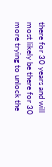there for 30 years and will most likely be there for 30 more trying to unlock the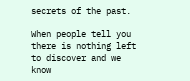secrets of the past.

When people tell you there is nothing left to discover and we know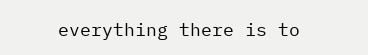everything there is to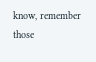know, remember those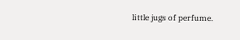little jugs of perfume.